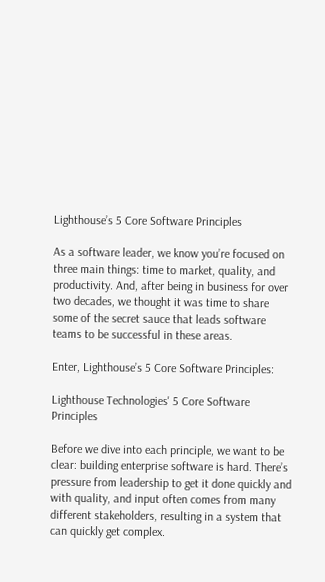Lighthouse’s 5 Core Software Principles

As a software leader, we know you’re focused on three main things: time to market, quality, and productivity. And, after being in business for over two decades, we thought it was time to share some of the secret sauce that leads software teams to be successful in these areas.

Enter, Lighthouse’s 5 Core Software Principles:

Lighthouse Technologies' 5 Core Software Principles

Before we dive into each principle, we want to be clear: building enterprise software is hard. There’s pressure from leadership to get it done quickly and with quality, and input often comes from many different stakeholders, resulting in a system that can quickly get complex.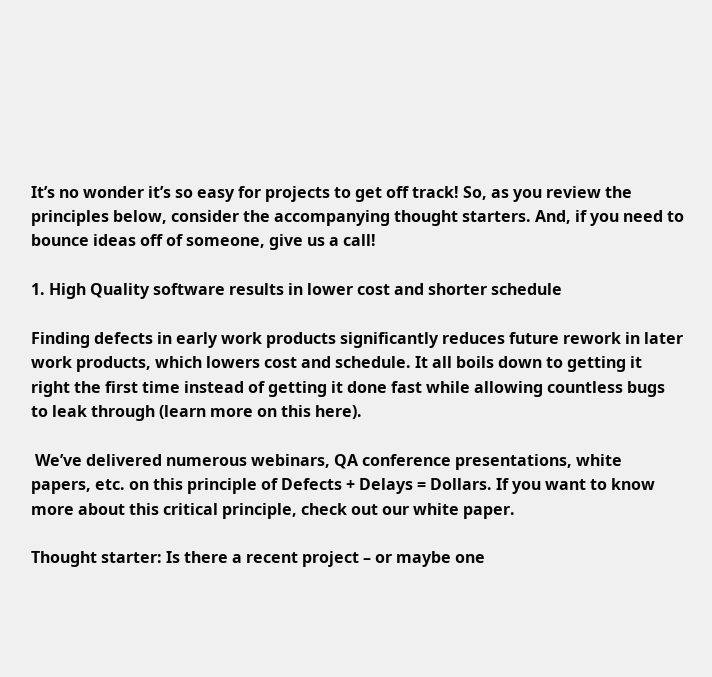It’s no wonder it’s so easy for projects to get off track! So, as you review the principles below, consider the accompanying thought starters. And, if you need to bounce ideas off of someone, give us a call!

1. High Quality software results in lower cost and shorter schedule

Finding defects in early work products significantly reduces future rework in later work products, which lowers cost and schedule. It all boils down to getting it right the first time instead of getting it done fast while allowing countless bugs to leak through (learn more on this here).

 We’ve delivered numerous webinars, QA conference presentations, white papers, etc. on this principle of Defects + Delays = Dollars. If you want to know more about this critical principle, check out our white paper.

Thought starter: Is there a recent project – or maybe one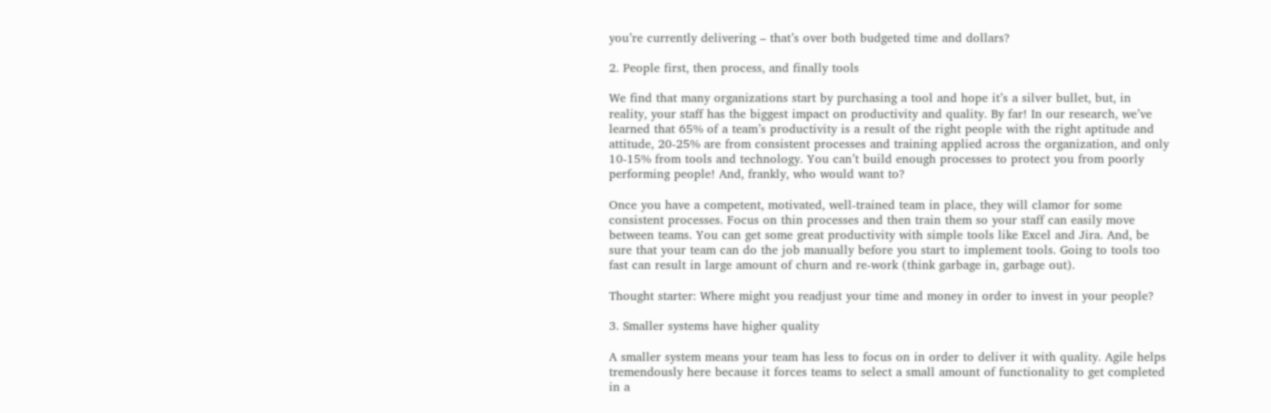you’re currently delivering – that’s over both budgeted time and dollars?

2. People first, then process, and finally tools

We find that many organizations start by purchasing a tool and hope it’s a silver bullet, but, in reality, your staff has the biggest impact on productivity and quality. By far! In our research, we’ve learned that 65% of a team’s productivity is a result of the right people with the right aptitude and attitude, 20-25% are from consistent processes and training applied across the organization, and only 10-15% from tools and technology. You can’t build enough processes to protect you from poorly performing people! And, frankly, who would want to?

Once you have a competent, motivated, well-trained team in place, they will clamor for some consistent processes. Focus on thin processes and then train them so your staff can easily move between teams. You can get some great productivity with simple tools like Excel and Jira. And, be sure that your team can do the job manually before you start to implement tools. Going to tools too fast can result in large amount of churn and re-work (think garbage in, garbage out).

Thought starter: Where might you readjust your time and money in order to invest in your people?

3. Smaller systems have higher quality

A smaller system means your team has less to focus on in order to deliver it with quality. Agile helps tremendously here because it forces teams to select a small amount of functionality to get completed in a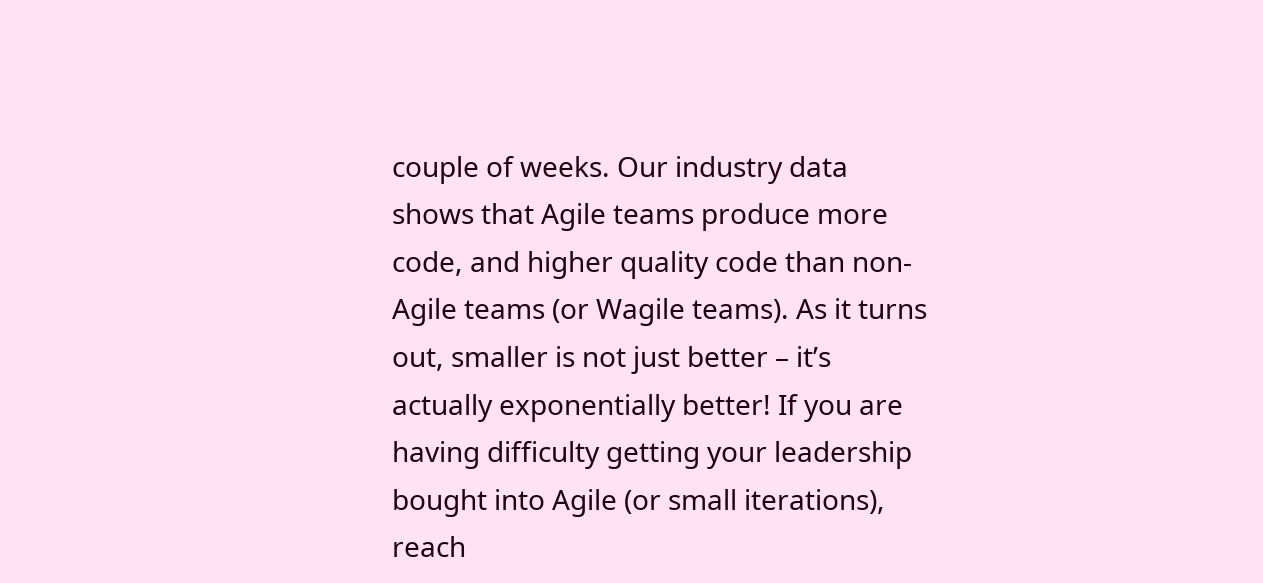couple of weeks. Our industry data shows that Agile teams produce more code, and higher quality code than non-Agile teams (or Wagile teams). As it turns out, smaller is not just better – it’s actually exponentially better! If you are having difficulty getting your leadership bought into Agile (or small iterations), reach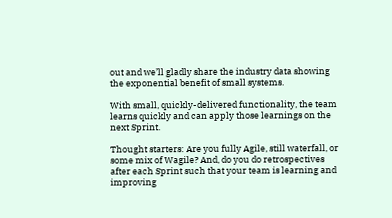out and we’ll gladly share the industry data showing the exponential benefit of small systems.

With small, quickly-delivered functionality, the team learns quickly and can apply those learnings on the next Sprint.

Thought starters: Are you fully Agile, still waterfall, or some mix of Wagile? And, do you do retrospectives after each Sprint such that your team is learning and improving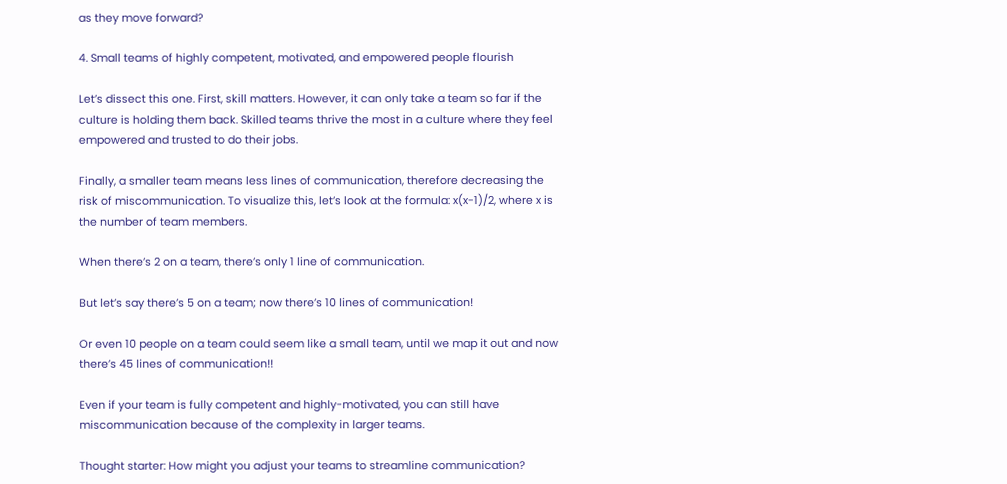as they move forward?

4. Small teams of highly competent, motivated, and empowered people flourish

Let’s dissect this one. First, skill matters. However, it can only take a team so far if the culture is holding them back. Skilled teams thrive the most in a culture where they feel empowered and trusted to do their jobs.

Finally, a smaller team means less lines of communication, therefore decreasing the risk of miscommunication. To visualize this, let’s look at the formula: x(x-1)/2, where x is the number of team members.

When there’s 2 on a team, there’s only 1 line of communication.

But let’s say there’s 5 on a team; now there’s 10 lines of communication!

Or even 10 people on a team could seem like a small team, until we map it out and now there’s 45 lines of communication!!

Even if your team is fully competent and highly-motivated, you can still have miscommunication because of the complexity in larger teams.

Thought starter: How might you adjust your teams to streamline communication?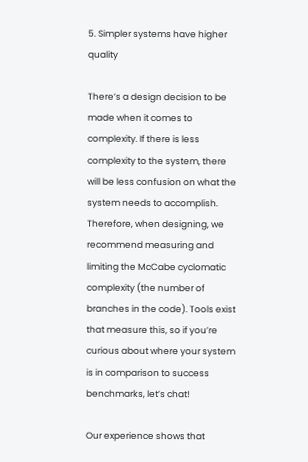5. Simpler systems have higher quality

There’s a design decision to be made when it comes to complexity. If there is less complexity to the system, there will be less confusion on what the system needs to accomplish. Therefore, when designing, we recommend measuring and limiting the McCabe cyclomatic complexity (the number of branches in the code). Tools exist that measure this, so if you’re curious about where your system is in comparison to success benchmarks, let’s chat!

Our experience shows that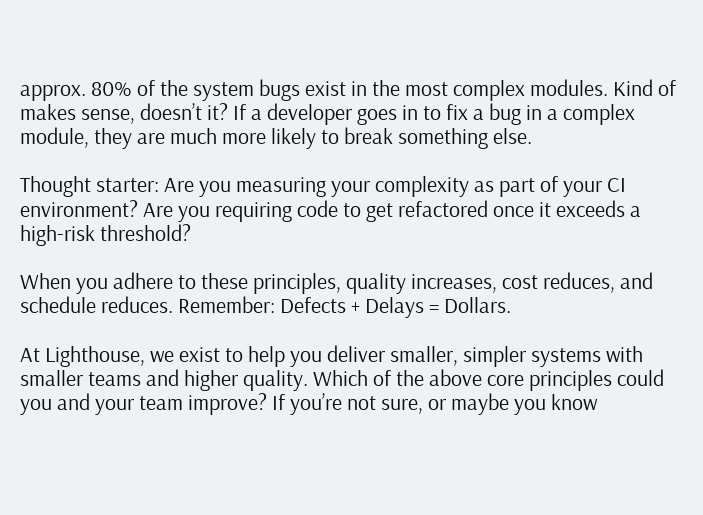approx. 80% of the system bugs exist in the most complex modules. Kind of makes sense, doesn’t it? If a developer goes in to fix a bug in a complex module, they are much more likely to break something else.

Thought starter: Are you measuring your complexity as part of your CI environment? Are you requiring code to get refactored once it exceeds a high-risk threshold?

When you adhere to these principles, quality increases, cost reduces, and schedule reduces. Remember: Defects + Delays = Dollars.

At Lighthouse, we exist to help you deliver smaller, simpler systems with smaller teams and higher quality. Which of the above core principles could you and your team improve? If you’re not sure, or maybe you know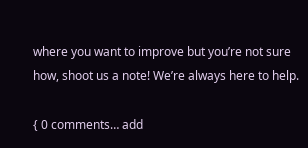where you want to improve but you’re not sure how, shoot us a note! We’re always here to help.

{ 0 comments… add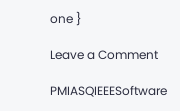one }

Leave a Comment

PMIASQIEEESoftware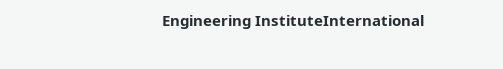Engineering InstituteInternational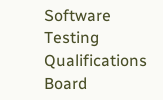Software Testing Qualifications Board